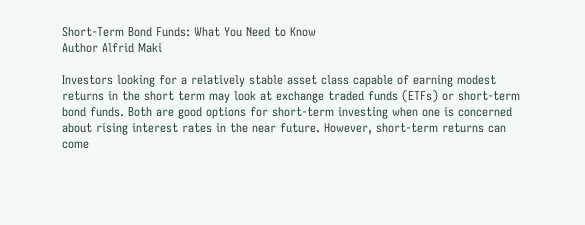Short-Term Bond Funds: What You Need to Know
Author Alfrid Maki

Investors looking for a relatively stable asset class capable of earning modest returns in the short term may look at exchange traded funds (ETFs) or short-term bond funds. Both are good options for short-term investing when one is concerned about rising interest rates in the near future. However, short-term returns can come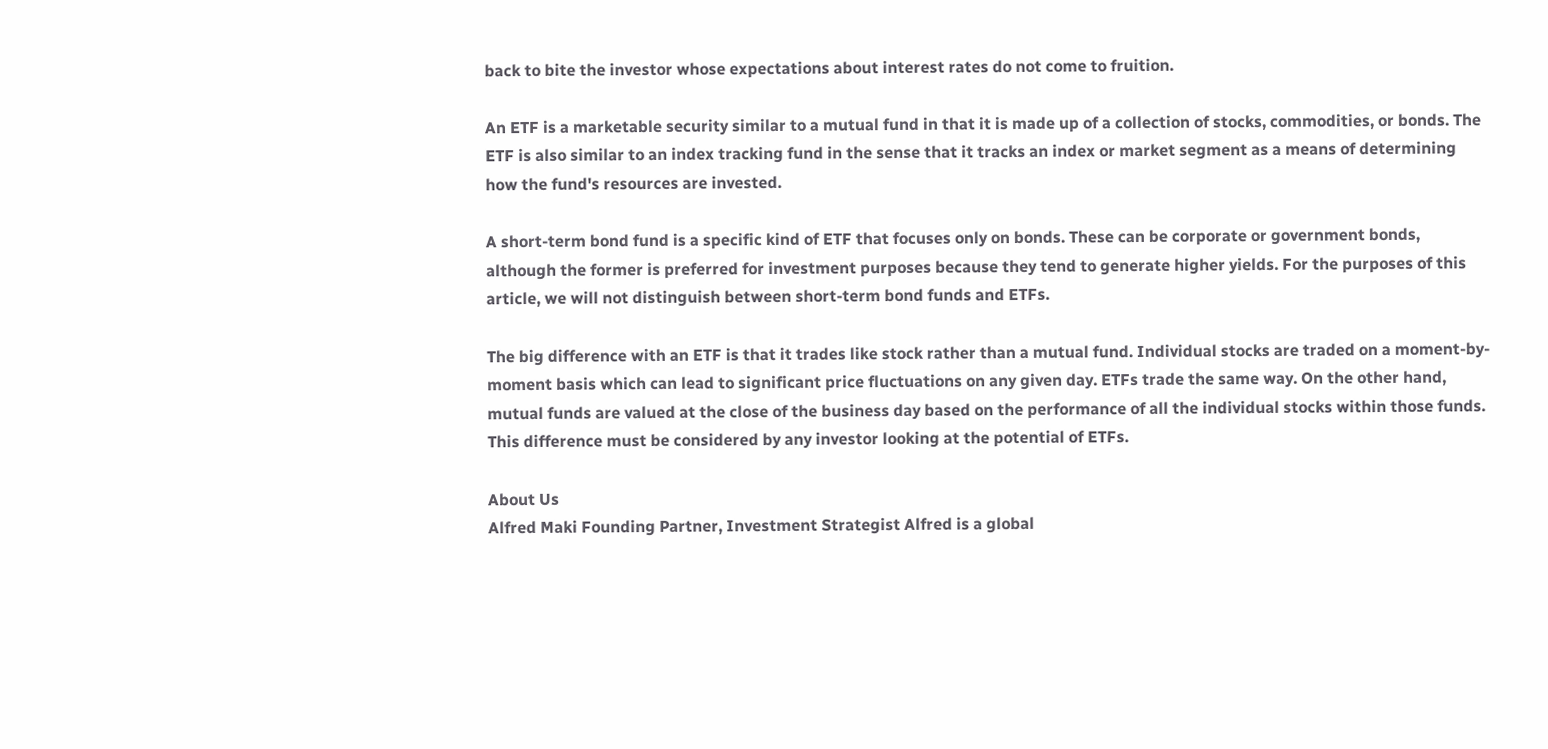back to bite the investor whose expectations about interest rates do not come to fruition.

An ETF is a marketable security similar to a mutual fund in that it is made up of a collection of stocks, commodities, or bonds. The ETF is also similar to an index tracking fund in the sense that it tracks an index or market segment as a means of determining how the fund's resources are invested.

A short-term bond fund is a specific kind of ETF that focuses only on bonds. These can be corporate or government bonds, although the former is preferred for investment purposes because they tend to generate higher yields. For the purposes of this article, we will not distinguish between short-term bond funds and ETFs.

The big difference with an ETF is that it trades like stock rather than a mutual fund. Individual stocks are traded on a moment-by-moment basis which can lead to significant price fluctuations on any given day. ETFs trade the same way. On the other hand, mutual funds are valued at the close of the business day based on the performance of all the individual stocks within those funds. This difference must be considered by any investor looking at the potential of ETFs.

About Us
Alfred Maki Founding Partner, Investment Strategist Alfred is a global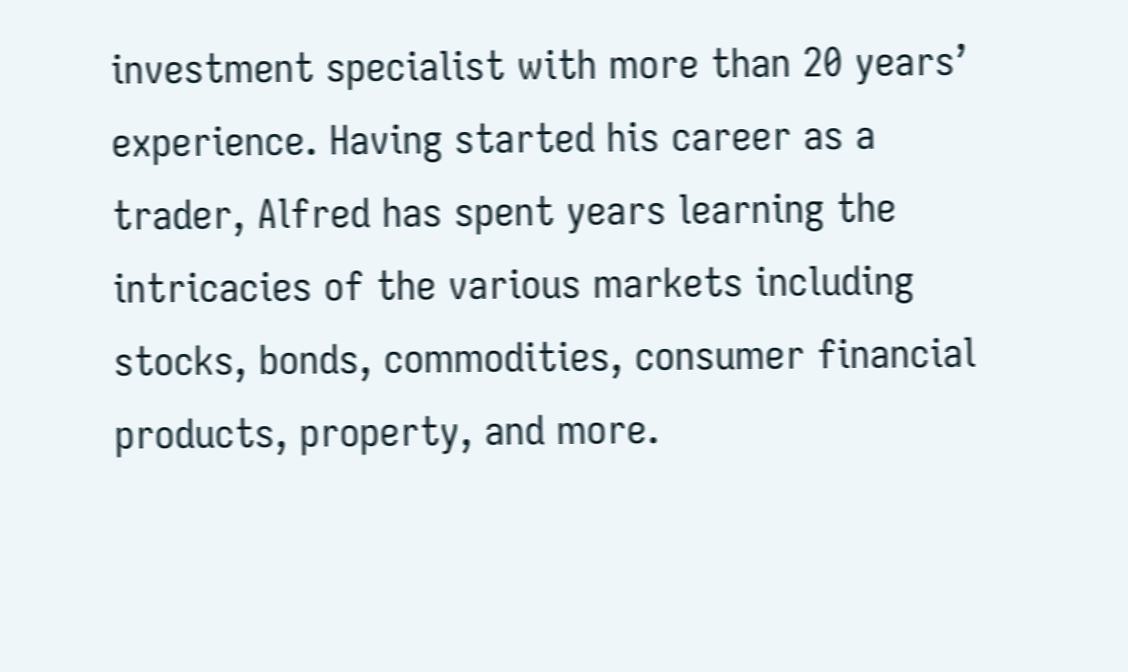investment specialist with more than 20 years’ experience. Having started his career as a trader, Alfred has spent years learning the intricacies of the various markets including stocks, bonds, commodities, consumer financial products, property, and more.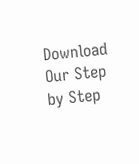Download Our Step by Step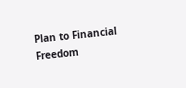Plan to Financial Freedom